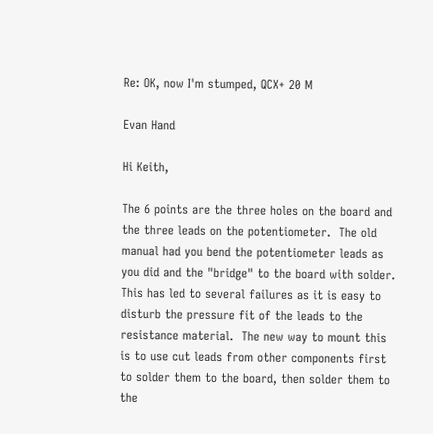Re: OK, now I'm stumped, QCX+ 20 M

Evan Hand

Hi Keith,

The 6 points are the three holes on the board and the three leads on the potentiometer.  The old manual had you bend the potentiometer leads as you did and the "bridge" to the board with solder.  This has led to several failures as it is easy to disturb the pressure fit of the leads to the resistance material.  The new way to mount this is to use cut leads from other components first to solder them to the board, then solder them to the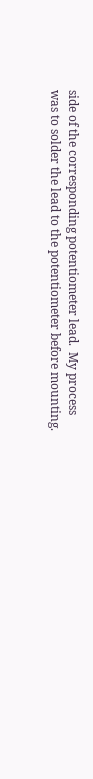side of the corresponding potentiometer lead.  My process was to solder the lead to the potentiometer before mounting.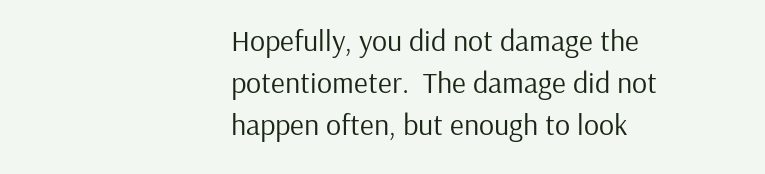Hopefully, you did not damage the potentiometer.  The damage did not happen often, but enough to look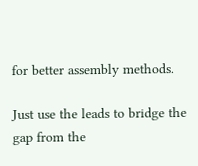for better assembly methods.

Just use the leads to bridge the gap from the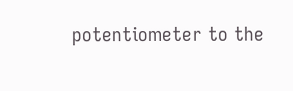potentiometer to the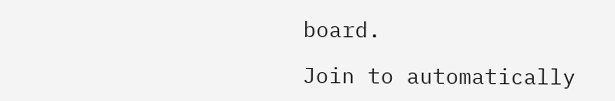board.

Join to automatically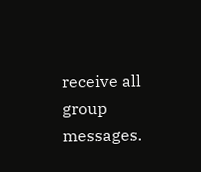receive all group messages.